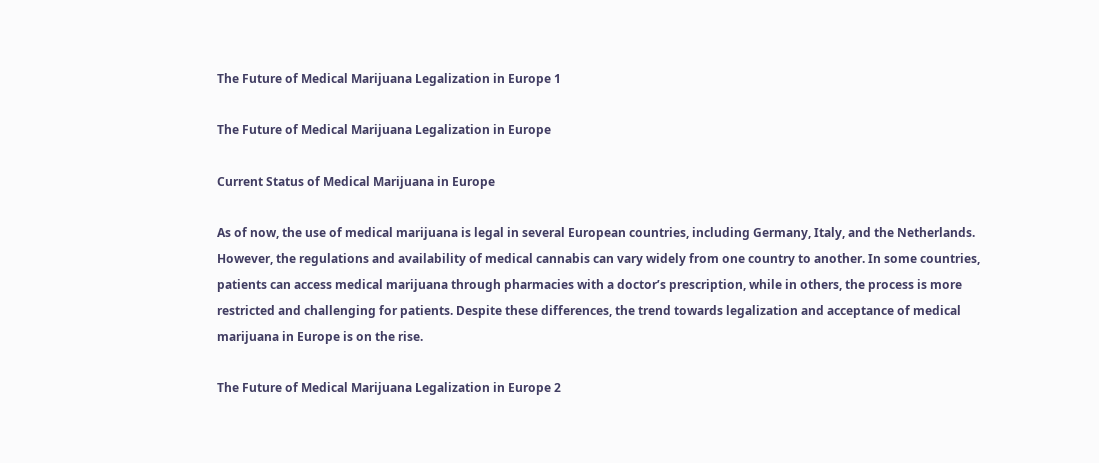The Future of Medical Marijuana Legalization in Europe 1

The Future of Medical Marijuana Legalization in Europe

Current Status of Medical Marijuana in Europe

As of now, the use of medical marijuana is legal in several European countries, including Germany, Italy, and the Netherlands. However, the regulations and availability of medical cannabis can vary widely from one country to another. In some countries, patients can access medical marijuana through pharmacies with a doctor’s prescription, while in others, the process is more restricted and challenging for patients. Despite these differences, the trend towards legalization and acceptance of medical marijuana in Europe is on the rise.

The Future of Medical Marijuana Legalization in Europe 2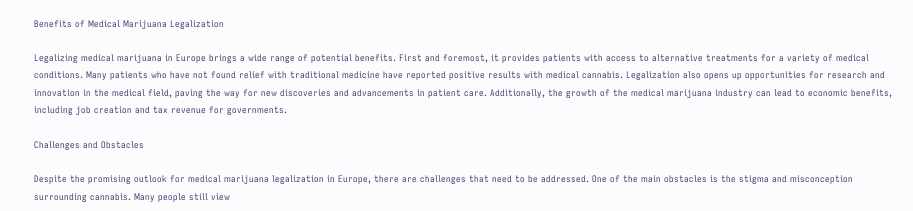Benefits of Medical Marijuana Legalization

Legalizing medical marijuana in Europe brings a wide range of potential benefits. First and foremost, it provides patients with access to alternative treatments for a variety of medical conditions. Many patients who have not found relief with traditional medicine have reported positive results with medical cannabis. Legalization also opens up opportunities for research and innovation in the medical field, paving the way for new discoveries and advancements in patient care. Additionally, the growth of the medical marijuana industry can lead to economic benefits, including job creation and tax revenue for governments.

Challenges and Obstacles

Despite the promising outlook for medical marijuana legalization in Europe, there are challenges that need to be addressed. One of the main obstacles is the stigma and misconception surrounding cannabis. Many people still view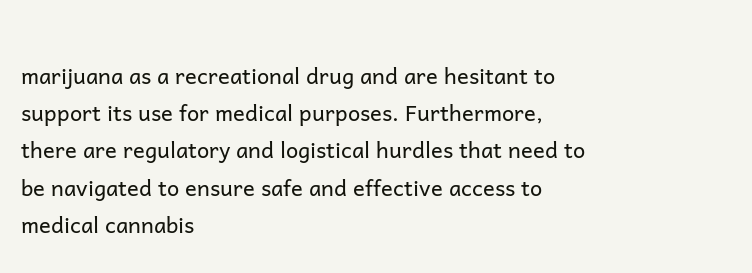marijuana as a recreational drug and are hesitant to support its use for medical purposes. Furthermore, there are regulatory and logistical hurdles that need to be navigated to ensure safe and effective access to medical cannabis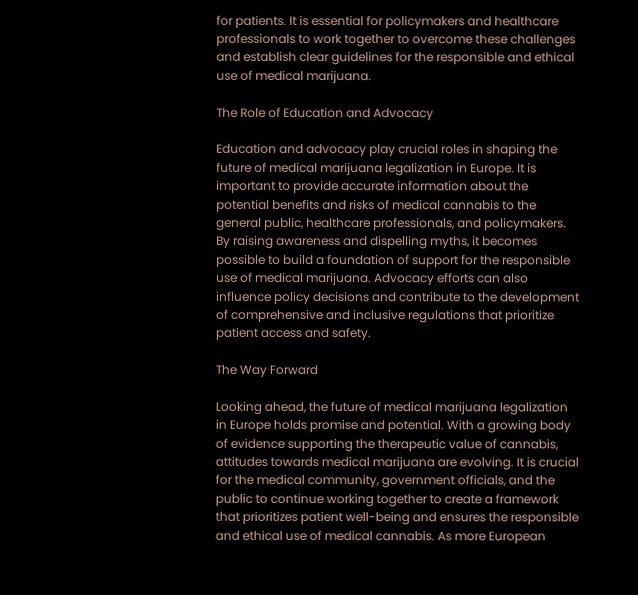for patients. It is essential for policymakers and healthcare professionals to work together to overcome these challenges and establish clear guidelines for the responsible and ethical use of medical marijuana.

The Role of Education and Advocacy

Education and advocacy play crucial roles in shaping the future of medical marijuana legalization in Europe. It is important to provide accurate information about the potential benefits and risks of medical cannabis to the general public, healthcare professionals, and policymakers. By raising awareness and dispelling myths, it becomes possible to build a foundation of support for the responsible use of medical marijuana. Advocacy efforts can also influence policy decisions and contribute to the development of comprehensive and inclusive regulations that prioritize patient access and safety.

The Way Forward

Looking ahead, the future of medical marijuana legalization in Europe holds promise and potential. With a growing body of evidence supporting the therapeutic value of cannabis, attitudes towards medical marijuana are evolving. It is crucial for the medical community, government officials, and the public to continue working together to create a framework that prioritizes patient well-being and ensures the responsible and ethical use of medical cannabis. As more European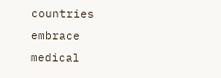countries embrace medical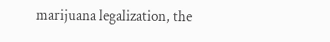marijuana legalization, the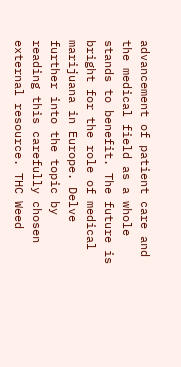advancement of patient care and the medical field as a whole stands to benefit. The future is bright for the role of medical marijuana in Europe. Delve further into the topic by reading this carefully chosen external resource. THC Weed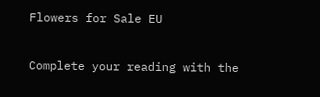Flowers for Sale EU

Complete your reading with the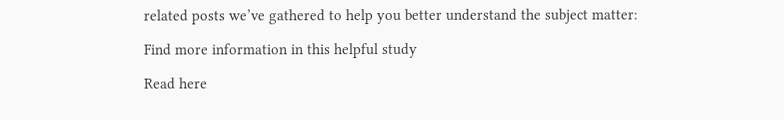related posts we’ve gathered to help you better understand the subject matter:

Find more information in this helpful study

Read here